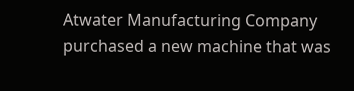Atwater Manufacturing Company purchased a new machine that was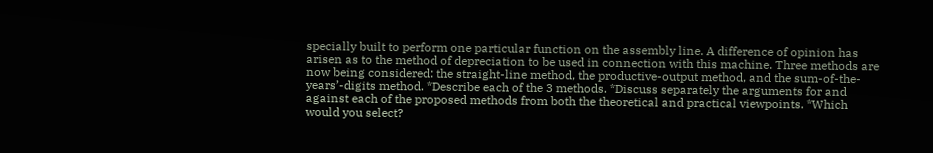specially built to perform one particular function on the assembly line. A difference of opinion has arisen as to the method of depreciation to be used in connection with this machine. Three methods are now being considered: the straight-line method, the productive-output method, and the sum-of-the-years’-digits method. *Describe each of the 3 methods. *Discuss separately the arguments for and against each of the proposed methods from both the theoretical and practical viewpoints. *Which would you select?